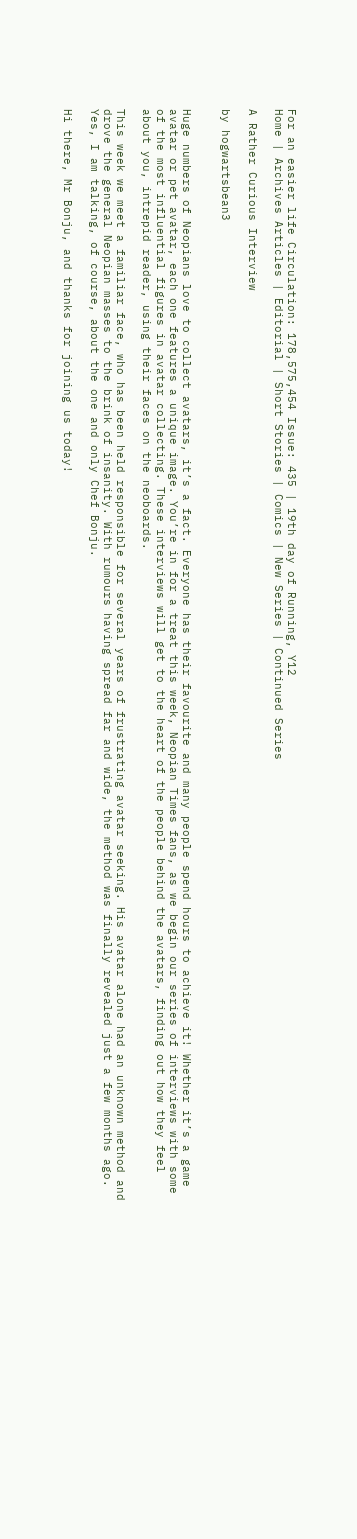For an easier life Circulation: 178,575,454 Issue: 435 | 19th day of Running, Y12
Home | Archives Articles | Editorial | Short Stories | Comics | New Series | Continued Series

A Rather Curious Interview

by hogwartsbean3


Huge numbers of Neopians love to collect avatars, it’s a fact. Everyone has their favourite and many people spend hours to achieve it! Whether it’s a game avatar or pet avatar, each one features a unique image. You’re in for a treat this week, Neopian Times fans, as we begin our series of interviews with some of the most influential figures in avatar collecting. These interviews will get to the heart of the people behind the avatars, finding out how they feel about you, intrepid reader, using their faces on the neoboards.

This week we meet a familiar face, who has been held responsible for several years of frustrating avatar seeking. His avatar alone had an unknown method and drove the general Neopian masses to the brink of insanity. With rumours having spread far and wide, the method was finally revealed just a few months ago. Yes, I am talking, of course, about the one and only Chef Bonju.

Hi there, Mr Bonju, and thanks for joining us today!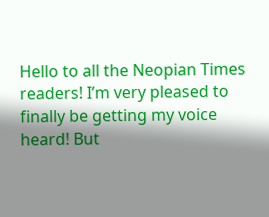Hello to all the Neopian Times readers! I’m very pleased to finally be getting my voice heard! But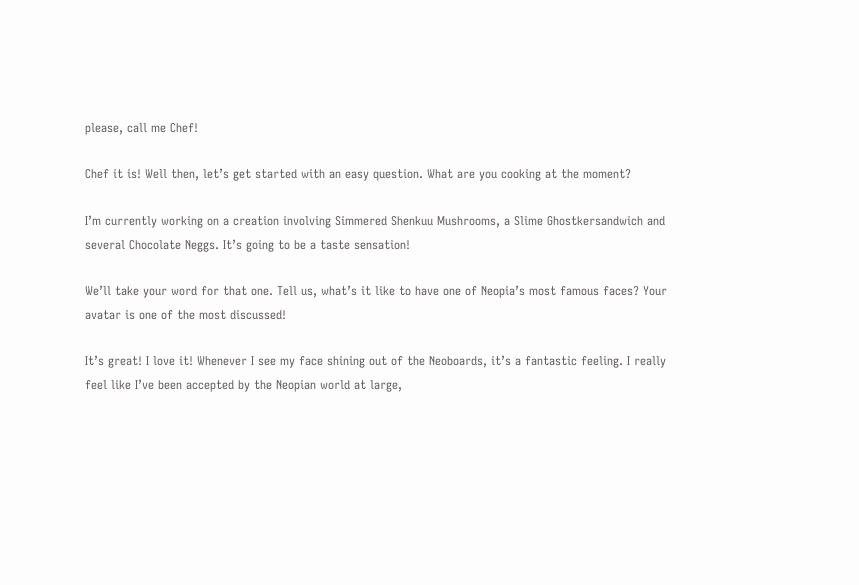please, call me Chef!

Chef it is! Well then, let’s get started with an easy question. What are you cooking at the moment?

I’m currently working on a creation involving Simmered Shenkuu Mushrooms, a Slime Ghostkersandwich and several Chocolate Neggs. It’s going to be a taste sensation!

We’ll take your word for that one. Tell us, what’s it like to have one of Neopia’s most famous faces? Your avatar is one of the most discussed!

It’s great! I love it! Whenever I see my face shining out of the Neoboards, it’s a fantastic feeling. I really feel like I’ve been accepted by the Neopian world at large,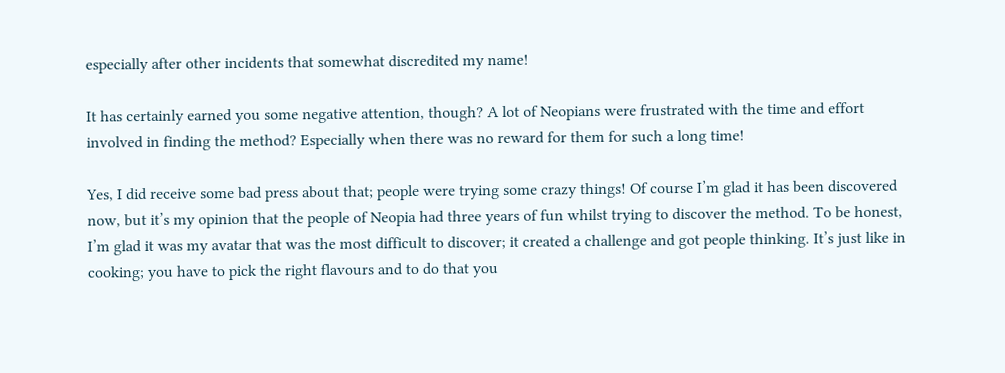especially after other incidents that somewhat discredited my name!

It has certainly earned you some negative attention, though? A lot of Neopians were frustrated with the time and effort involved in finding the method? Especially when there was no reward for them for such a long time!

Yes, I did receive some bad press about that; people were trying some crazy things! Of course I’m glad it has been discovered now, but it’s my opinion that the people of Neopia had three years of fun whilst trying to discover the method. To be honest, I’m glad it was my avatar that was the most difficult to discover; it created a challenge and got people thinking. It’s just like in cooking; you have to pick the right flavours and to do that you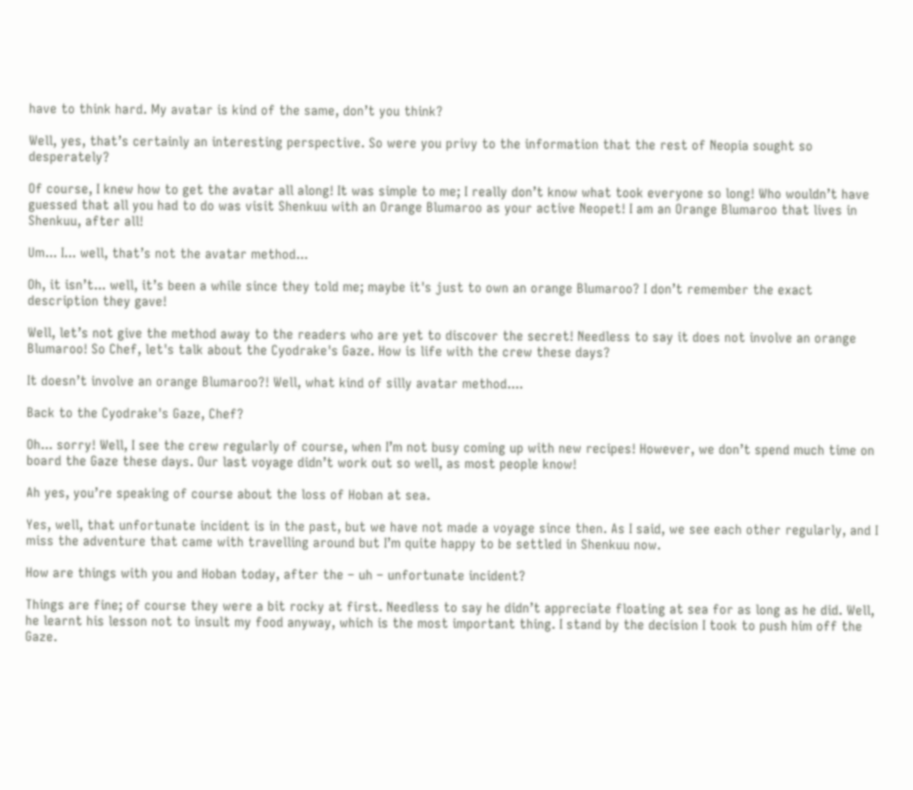have to think hard. My avatar is kind of the same, don’t you think?

Well, yes, that’s certainly an interesting perspective. So were you privy to the information that the rest of Neopia sought so desperately?

Of course, I knew how to get the avatar all along! It was simple to me; I really don’t know what took everyone so long! Who wouldn’t have guessed that all you had to do was visit Shenkuu with an Orange Blumaroo as your active Neopet! I am an Orange Blumaroo that lives in Shenkuu, after all!

Um... I... well, that’s not the avatar method...

Oh, it isn’t... well, it’s been a while since they told me; maybe it's just to own an orange Blumaroo? I don’t remember the exact description they gave!

Well, let’s not give the method away to the readers who are yet to discover the secret! Needless to say it does not involve an orange Blumaroo! So Chef, let's talk about the Cyodrake's Gaze. How is life with the crew these days?

It doesn’t involve an orange Blumaroo?! Well, what kind of silly avatar method....

Back to the Cyodrake's Gaze, Chef?

Oh... sorry! Well, I see the crew regularly of course, when I’m not busy coming up with new recipes! However, we don’t spend much time on board the Gaze these days. Our last voyage didn’t work out so well, as most people know!

Ah yes, you’re speaking of course about the loss of Hoban at sea.

Yes, well, that unfortunate incident is in the past, but we have not made a voyage since then. As I said, we see each other regularly, and I miss the adventure that came with travelling around but I’m quite happy to be settled in Shenkuu now.

How are things with you and Hoban today, after the – uh – unfortunate incident?

Things are fine; of course they were a bit rocky at first. Needless to say he didn’t appreciate floating at sea for as long as he did. Well, he learnt his lesson not to insult my food anyway, which is the most important thing. I stand by the decision I took to push him off the Gaze.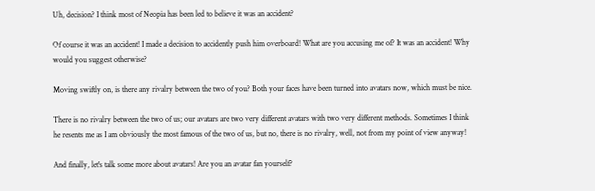Uh, decision? I think most of Neopia has been led to believe it was an accident?

Of course it was an accident! I made a decision to accidently push him overboard! What are you accusing me of? It was an accident! Why would you suggest otherwise?

Moving swiftly on, is there any rivalry between the two of you? Both your faces have been turned into avatars now, which must be nice.

There is no rivalry between the two of us; our avatars are two very different avatars with two very different methods. Sometimes I think he resents me as I am obviously the most famous of the two of us, but no, there is no rivalry, well, not from my point of view anyway!

And finally, let's talk some more about avatars! Are you an avatar fan yourself?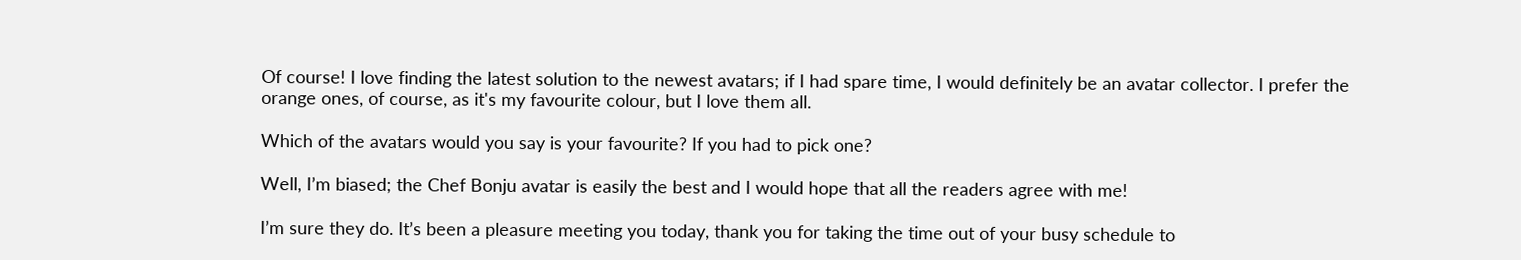Of course! I love finding the latest solution to the newest avatars; if I had spare time, I would definitely be an avatar collector. I prefer the orange ones, of course, as it's my favourite colour, but I love them all.

Which of the avatars would you say is your favourite? If you had to pick one?

Well, I’m biased; the Chef Bonju avatar is easily the best and I would hope that all the readers agree with me!

I’m sure they do. It’s been a pleasure meeting you today, thank you for taking the time out of your busy schedule to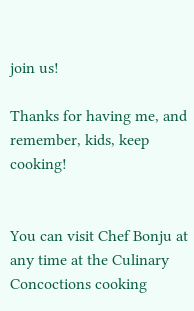join us!

Thanks for having me, and remember, kids, keep cooking!


You can visit Chef Bonju at any time at the Culinary Concoctions cooking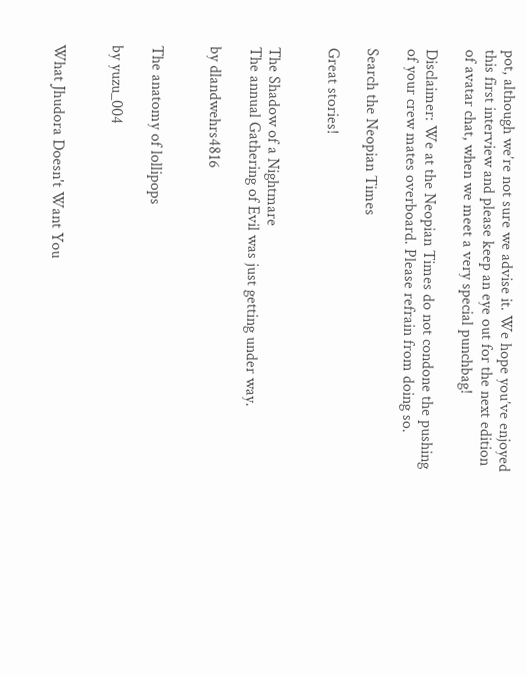pot, although we’re not sure we advise it. We hope you’ve enjoyed this first interview and please keep an eye out for the next edition of avatar chat, when we meet a very special punchbag!

Disclaimer: We at the Neopian Times do not condone the pushing of your crew mates overboard. Please refrain from doing so.

Search the Neopian Times

Great stories!


The Shadow of a Nightmare
The annual Gathering of Evil was just getting under way.

by dlandwehrs4816


The anatomy of lollipops

by yuzu_004


What Jhudora Doesn't Want You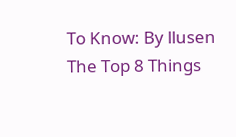To Know: By llusen
The Top 8 Things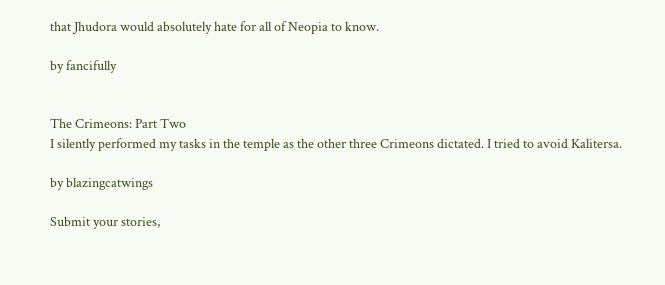that Jhudora would absolutely hate for all of Neopia to know.

by fancifully


The Crimeons: Part Two
I silently performed my tasks in the temple as the other three Crimeons dictated. I tried to avoid Kalitersa.

by blazingcatwings

Submit your stories,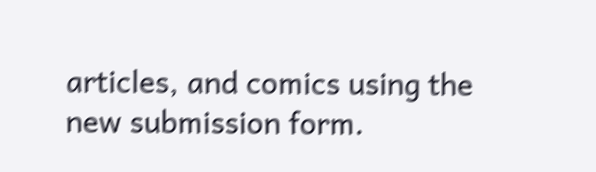articles, and comics using the new submission form.